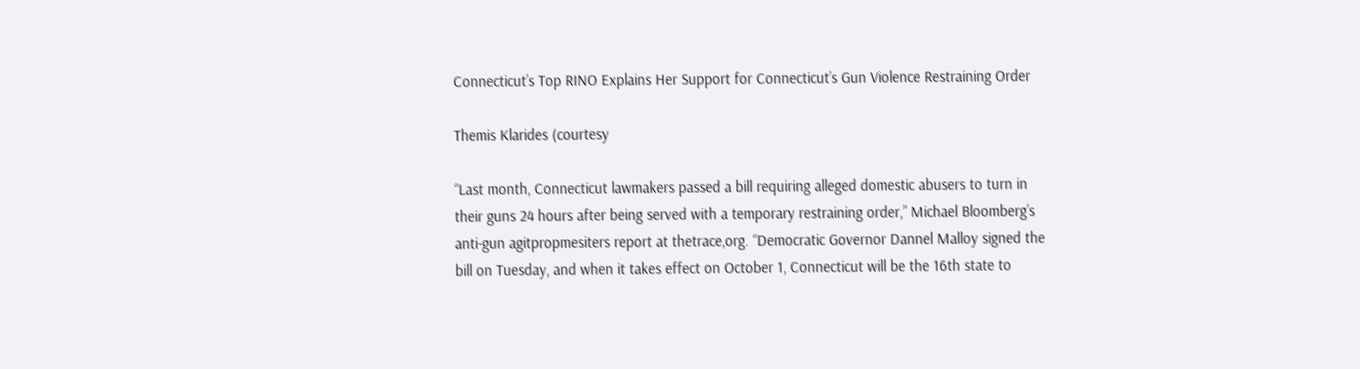Connecticut’s Top RINO Explains Her Support for Connecticut’s Gun Violence Restraining Order

Themis Klarides (courtesy

“Last month, Connecticut lawmakers passed a bill requiring alleged domestic abusers to turn in their guns 24 hours after being served with a temporary restraining order,” Michael Bloomberg’s anti-gun agitpropmesiters report at thetrace,org. “Democratic Governor Dannel Malloy signed the bill on Tuesday, and when it takes effect on October 1, Connecticut will be the 16th state to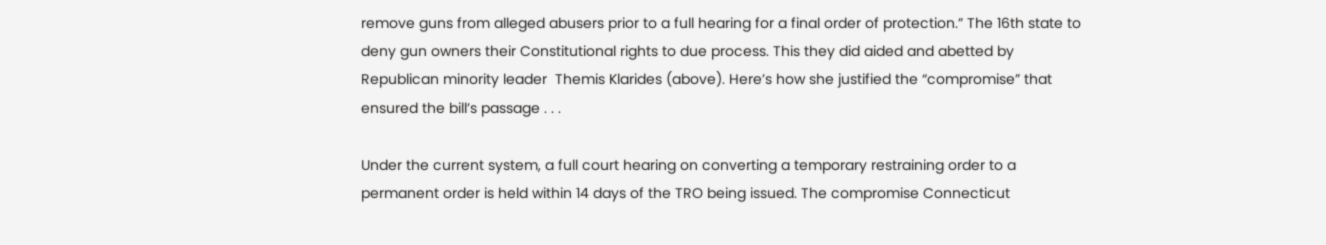remove guns from alleged abusers prior to a full hearing for a final order of protection.” The 16th state to deny gun owners their Constitutional rights to due process. This they did aided and abetted by Republican minority leader  Themis Klarides (above). Here’s how she justified the “compromise” that ensured the bill’s passage . . .

Under the current system, a full court hearing on converting a temporary restraining order to a permanent order is held within 14 days of the TRO being issued. The compromise Connecticut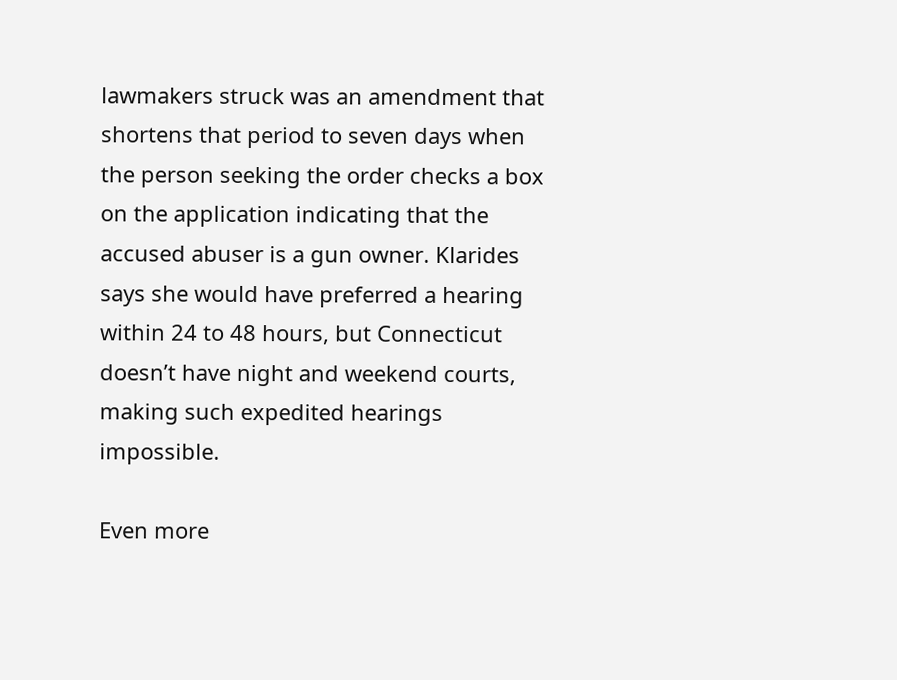lawmakers struck was an amendment that shortens that period to seven days when the person seeking the order checks a box on the application indicating that the accused abuser is a gun owner. Klarides says she would have preferred a hearing within 24 to 48 hours, but Connecticut doesn’t have night and weekend courts, making such expedited hearings impossible.

Even more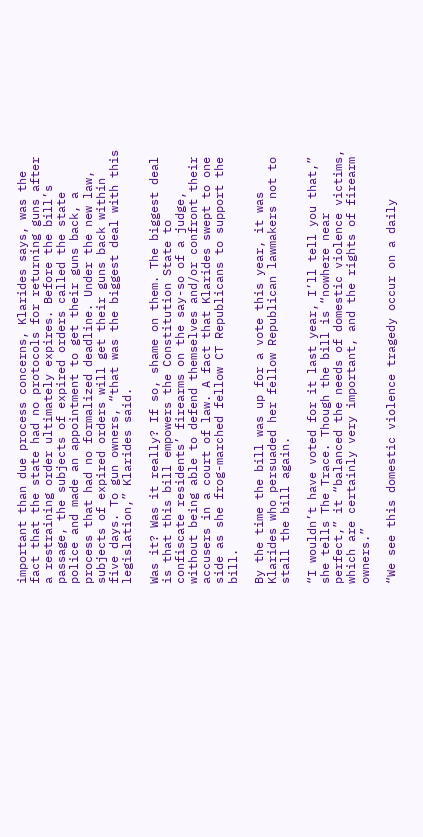important than due process concerns, Klarides says, was the fact that the state had no protocols for returning guns after a restraining order ultimately expires. Before the bill’s passage, the subjects of expired orders called the state police and made an appointment to get their guns back, a process that had no formalized deadline. Under the new law, subjects of expired orders will get their guns back within five days. To gun owners, “that was the biggest deal with this legislation,” Klarides said.

Was it? Was it really? If so, shame on them. The biggest deal is that this bill empowers the Constitution State to confiscate residents’ firearms on the say-so of a judge, without being able to defend themselves and/or confront their accusers in a court of law. A fact that Klarides swept to one side as she frog-marched fellow CT Republicans to support the bill.

By the time the bill was up for a vote this year, it was Klarides who persuaded her fellow Republican lawmakers not to stall the bill again.

“I wouldn’t have voted for it last year, I’ll tell you that,” she tells The Trace. Though the bill is “nowhere near perfect,” it “balanced the needs of domestic violence victims, which are certainly very important, and the rights of firearm owners.”

“We see this domestic violence tragedy occur on a daily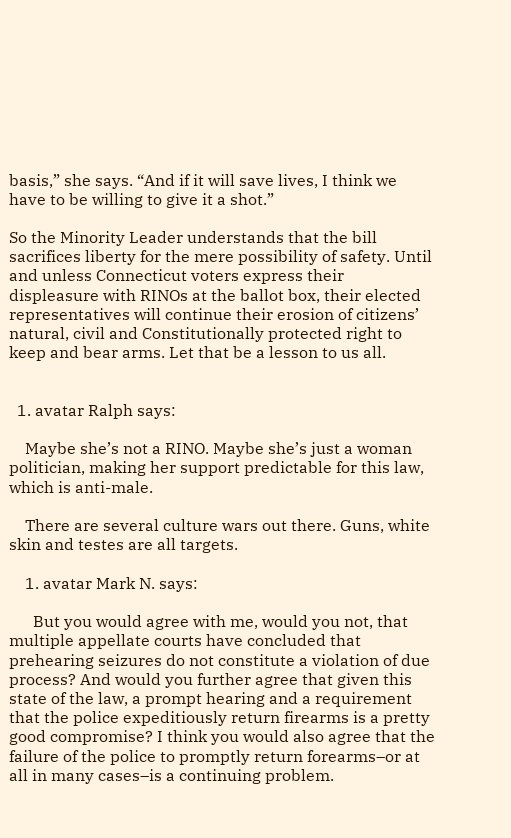basis,” she says. “And if it will save lives, I think we have to be willing to give it a shot.”

So the Minority Leader understands that the bill sacrifices liberty for the mere possibility of safety. Until and unless Connecticut voters express their displeasure with RINOs at the ballot box, their elected representatives will continue their erosion of citizens’ natural, civil and Constitutionally protected right to keep and bear arms. Let that be a lesson to us all.


  1. avatar Ralph says:

    Maybe she’s not a RINO. Maybe she’s just a woman politician, making her support predictable for this law, which is anti-male.

    There are several culture wars out there. Guns, white skin and testes are all targets.

    1. avatar Mark N. says:

      But you would agree with me, would you not, that multiple appellate courts have concluded that prehearing seizures do not constitute a violation of due process? And would you further agree that given this state of the law, a prompt hearing and a requirement that the police expeditiously return firearms is a pretty good compromise? I think you would also agree that the failure of the police to promptly return forearms–or at all in many cases–is a continuing problem.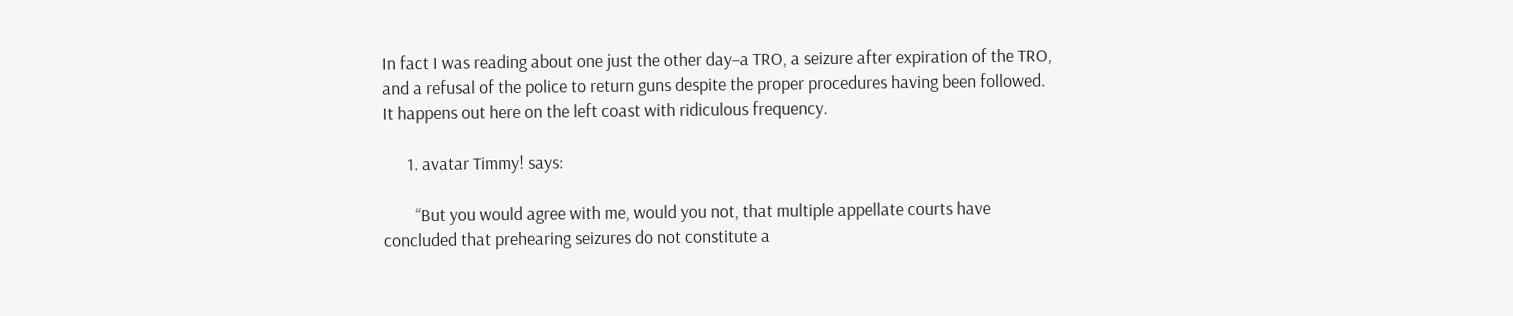In fact I was reading about one just the other day–a TRO, a seizure after expiration of the TRO, and a refusal of the police to return guns despite the proper procedures having been followed. It happens out here on the left coast with ridiculous frequency.

      1. avatar Timmy! says:

        “But you would agree with me, would you not, that multiple appellate courts have concluded that prehearing seizures do not constitute a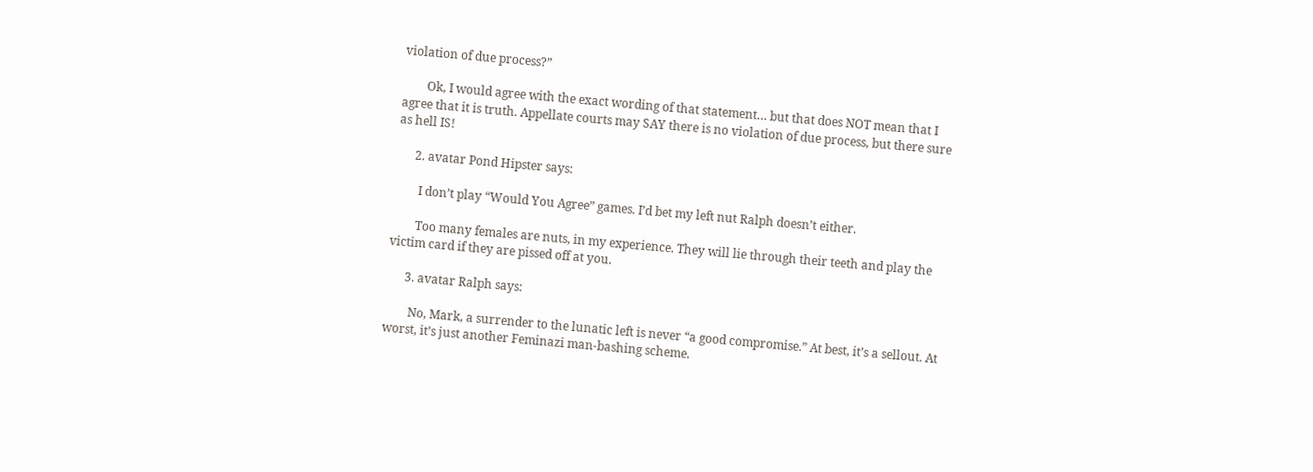violation of due process?”

        Ok, I would agree with the exact wording of that statement… but that does NOT mean that I agree that it is truth. Appellate courts may SAY there is no violation of due process, but there sure as hell IS!

      2. avatar Pond Hipster says:

        I don’t play “Would You Agree” games. I’d bet my left nut Ralph doesn’t either.

        Too many females are nuts, in my experience. They will lie through their teeth and play the victim card if they are pissed off at you.

      3. avatar Ralph says:

        No, Mark, a surrender to the lunatic left is never “a good compromise.” At best, it’s a sellout. At worst, it’s just another Feminazi man-bashing scheme.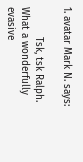1. avatar Mark N. says:

          Tsk, tsk Ralph. What a wonderfully evasive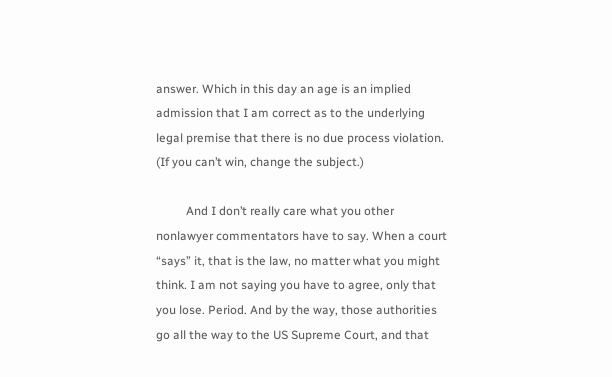answer. Which in this day an age is an implied admission that I am correct as to the underlying legal premise that there is no due process violation. (If you can’t win, change the subject.)

          And I don’t really care what you other nonlawyer commentators have to say. When a court “says” it, that is the law, no matter what you might think. I am not saying you have to agree, only that you lose. Period. And by the way, those authorities go all the way to the US Supreme Court, and that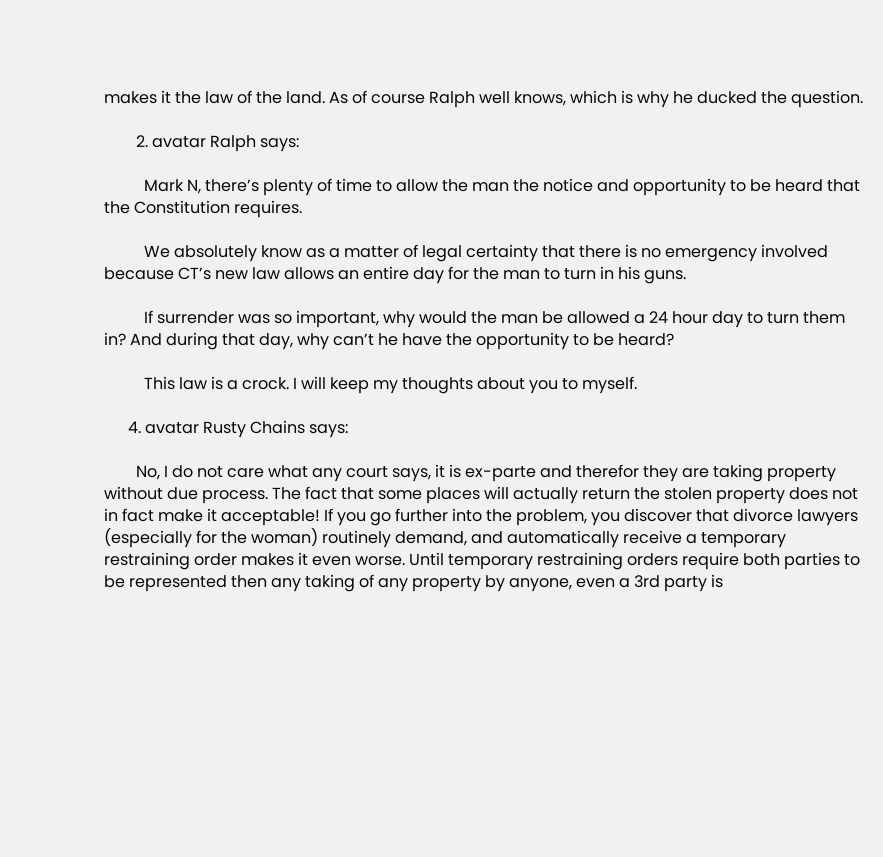makes it the law of the land. As of course Ralph well knows, which is why he ducked the question.

        2. avatar Ralph says:

          Mark N, there’s plenty of time to allow the man the notice and opportunity to be heard that the Constitution requires.

          We absolutely know as a matter of legal certainty that there is no emergency involved because CT’s new law allows an entire day for the man to turn in his guns.

          If surrender was so important, why would the man be allowed a 24 hour day to turn them in? And during that day, why can’t he have the opportunity to be heard?

          This law is a crock. I will keep my thoughts about you to myself.

      4. avatar Rusty Chains says:

        No, I do not care what any court says, it is ex-parte and therefor they are taking property without due process. The fact that some places will actually return the stolen property does not in fact make it acceptable! If you go further into the problem, you discover that divorce lawyers (especially for the woman) routinely demand, and automatically receive a temporary restraining order makes it even worse. Until temporary restraining orders require both parties to be represented then any taking of any property by anyone, even a 3rd party is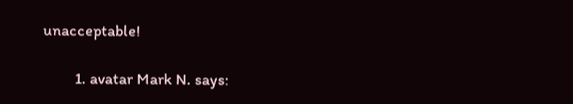unacceptable!

        1. avatar Mark N. says: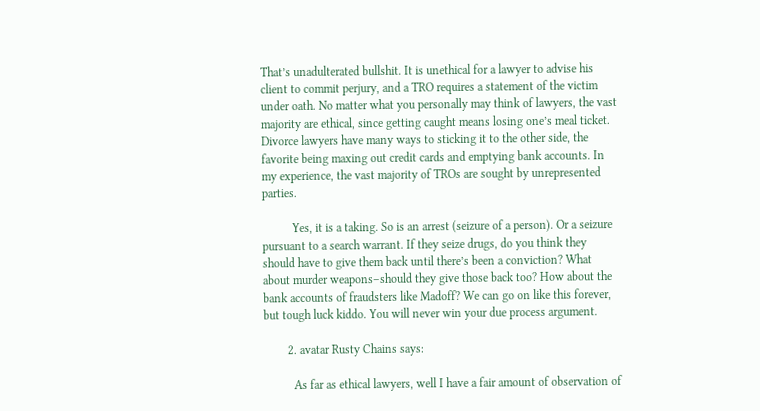That’s unadulterated bullshit. It is unethical for a lawyer to advise his client to commit perjury, and a TRO requires a statement of the victim under oath. No matter what you personally may think of lawyers, the vast majority are ethical, since getting caught means losing one’s meal ticket. Divorce lawyers have many ways to sticking it to the other side, the favorite being maxing out credit cards and emptying bank accounts. In my experience, the vast majority of TROs are sought by unrepresented parties.

          Yes, it is a taking. So is an arrest (seizure of a person). Or a seizure pursuant to a search warrant. If they seize drugs, do you think they should have to give them back until there’s been a conviction? What about murder weapons–should they give those back too? How about the bank accounts of fraudsters like Madoff? We can go on like this forever, but tough luck kiddo. You will never win your due process argument.

        2. avatar Rusty Chains says:

          As far as ethical lawyers, well I have a fair amount of observation of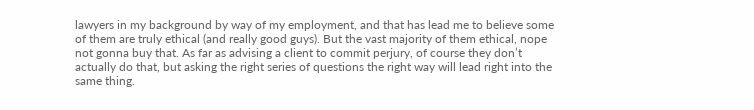lawyers in my background by way of my employment, and that has lead me to believe some of them are truly ethical (and really good guys). But the vast majority of them ethical, nope not gonna buy that. As far as advising a client to commit perjury, of course they don’t actually do that, but asking the right series of questions the right way will lead right into the same thing.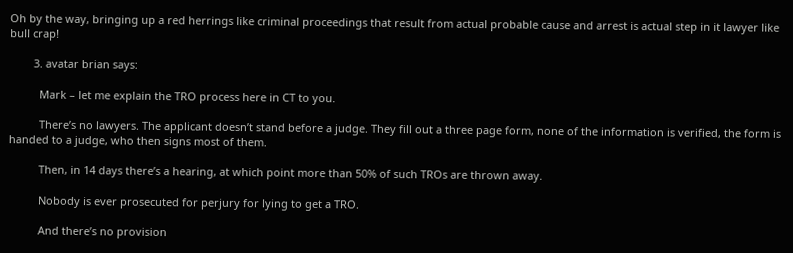Oh by the way, bringing up a red herrings like criminal proceedings that result from actual probable cause and arrest is actual step in it lawyer like bull crap!

        3. avatar brian says:

          Mark – let me explain the TRO process here in CT to you.

          There’s no lawyers. The applicant doesn’t stand before a judge. They fill out a three page form, none of the information is verified, the form is handed to a judge, who then signs most of them.

          Then, in 14 days there’s a hearing, at which point more than 50% of such TROs are thrown away.

          Nobody is ever prosecuted for perjury for lying to get a TRO.

          And there’s no provision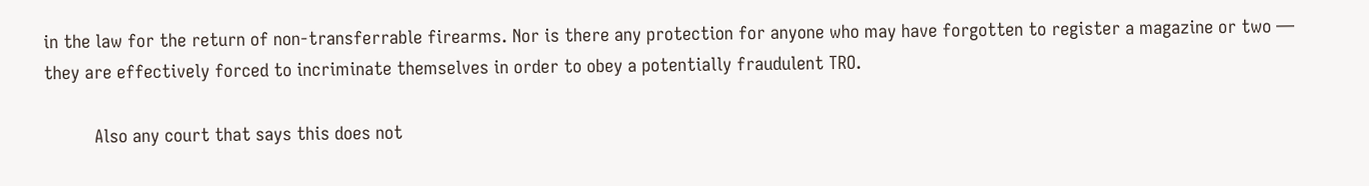in the law for the return of non-transferrable firearms. Nor is there any protection for anyone who may have forgotten to register a magazine or two — they are effectively forced to incriminate themselves in order to obey a potentially fraudulent TRO.

          Also any court that says this does not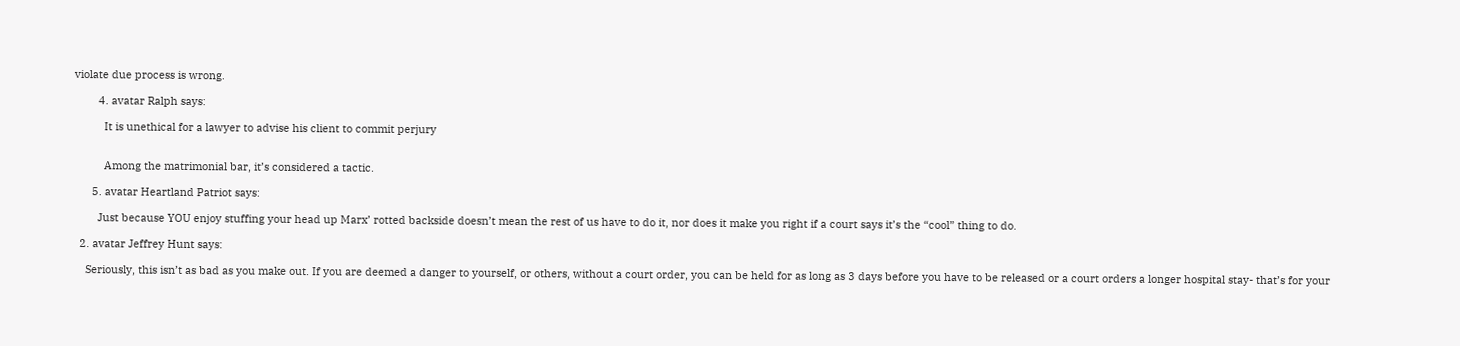violate due process is wrong.

        4. avatar Ralph says:

          It is unethical for a lawyer to advise his client to commit perjury


          Among the matrimonial bar, it’s considered a tactic.

      5. avatar Heartland Patriot says:

        Just because YOU enjoy stuffing your head up Marx’ rotted backside doesn’t mean the rest of us have to do it, nor does it make you right if a court says it’s the “cool” thing to do.

  2. avatar Jeffrey Hunt says:

    Seriously, this isn’t as bad as you make out. If you are deemed a danger to yourself, or others, without a court order, you can be held for as long as 3 days before you have to be released or a court orders a longer hospital stay- that’s for your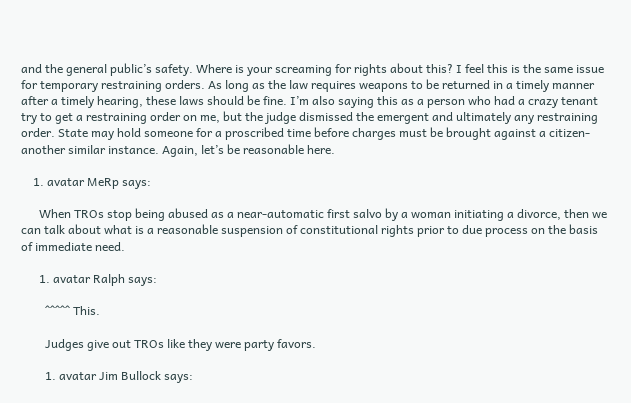and the general public’s safety. Where is your screaming for rights about this? I feel this is the same issue for temporary restraining orders. As long as the law requires weapons to be returned in a timely manner after a timely hearing, these laws should be fine. I’m also saying this as a person who had a crazy tenant try to get a restraining order on me, but the judge dismissed the emergent and ultimately any restraining order. State may hold someone for a proscribed time before charges must be brought against a citizen- another similar instance. Again, let’s be reasonable here.

    1. avatar MeRp says:

      When TROs stop being abused as a near-automatic first salvo by a woman initiating a divorce, then we can talk about what is a reasonable suspension of constitutional rights prior to due process on the basis of immediate need.

      1. avatar Ralph says:

        ^^^^^ This.

        Judges give out TROs like they were party favors.

        1. avatar Jim Bullock says: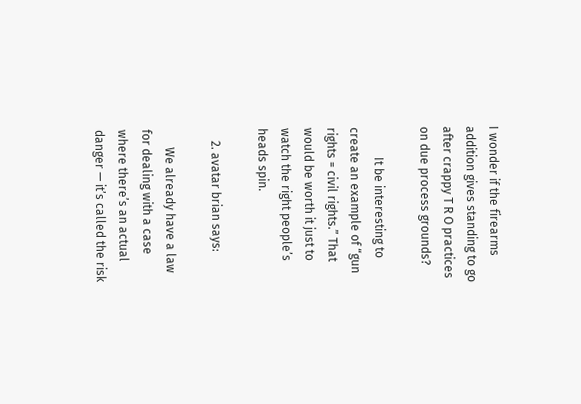I wonder if the firearms addition gives standing to go after crappy T R O practices on due process grounds?

          It be interesting to create an example of “gun rights = civil rights.” That would be worth it just to watch the right people’s heads spin.

    2. avatar brian says:

      We already have a law for dealing with a case where there’s an actual danger — it’s called the risk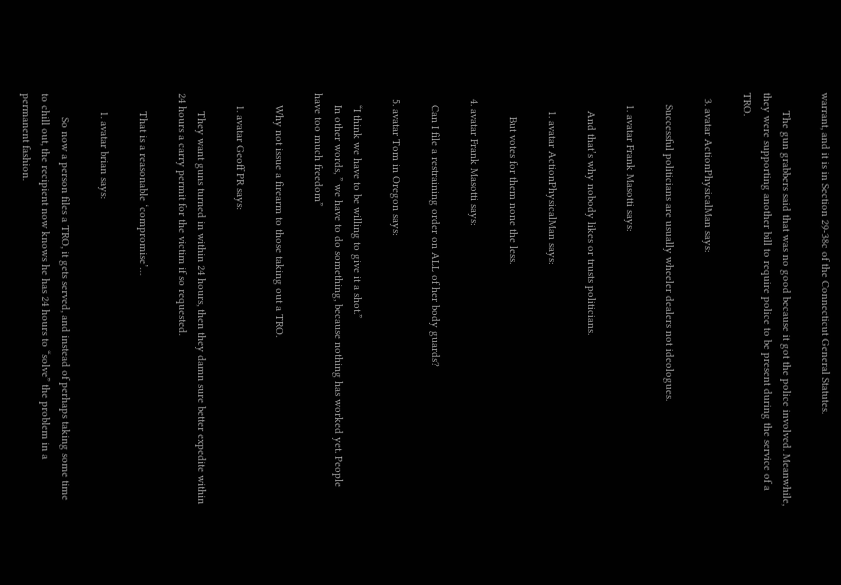warrant, and it is in Section 29-38c of the Connecticut General Statutes.

      The gun grabbers said that was no good because it got the police involved. Meanwhile, they were supporting another bill to require police to be present during the service of a TRO.

  3. avatar ActionPhysicalMan says:

    Successful politicians are usually wheeler dealers not ideologues.

    1. avatar Frank Masotti says:

      And that’s why nobody likes or trusts politicians.

      1. avatar ActionPhysicalMan says:

        But votes for them none the less.

  4. avatar Frank Masotti says:

    Can I file a restraining order on ALL of her body guards?

  5. avatar Tom in Oregon says:

    “I think we have to be willing to give it a shot.”
    In other words, ” we have to do something, because nothing has worked yet. People have too much freedom”

    Why not issue a firearm to those taking out a TRO.

    1. avatar Geoff PR says:

      They want guns turned in within 24 hours, then they damn sure better expedite within 24 hours a carry permit for the victim if so requested.

      That is a reasonable ‘compromise’…

      1. avatar brian says:

        So now a person files a TRO, it gets served, and instead of perhaps taking some time to chill out, the recipient now knows he has 24 hours to “solve” the problem in a permanent fashion.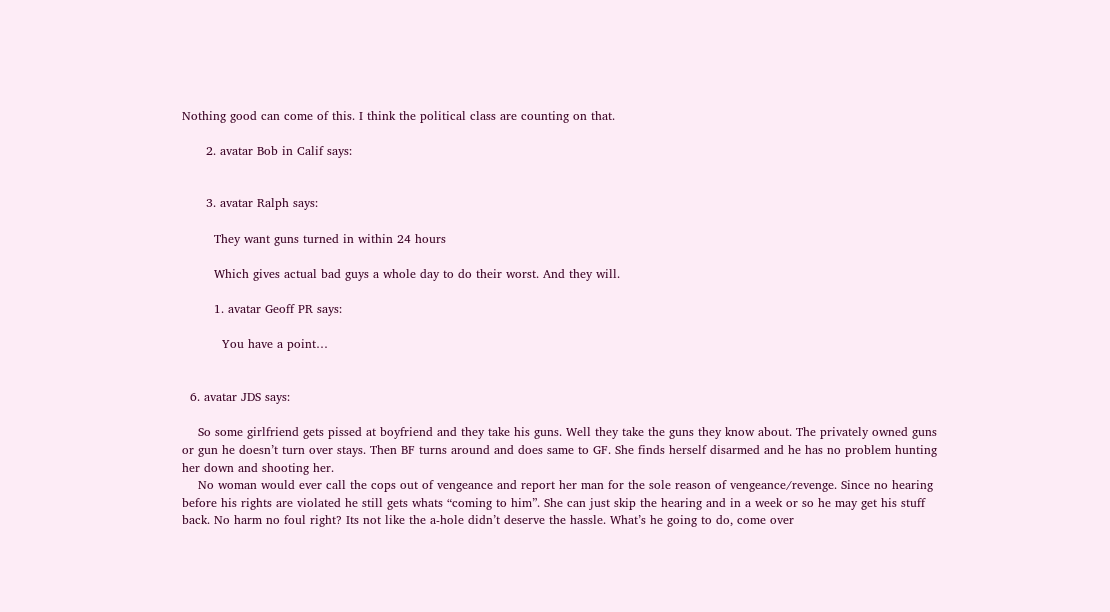Nothing good can come of this. I think the political class are counting on that.

      2. avatar Bob in Calif says:


      3. avatar Ralph says:

        They want guns turned in within 24 hours

        Which gives actual bad guys a whole day to do their worst. And they will.

        1. avatar Geoff PR says:

          You have a point…


  6. avatar JDS says:

    So some girlfriend gets pissed at boyfriend and they take his guns. Well they take the guns they know about. The privately owned guns or gun he doesn’t turn over stays. Then BF turns around and does same to GF. She finds herself disarmed and he has no problem hunting her down and shooting her.
    No woman would ever call the cops out of vengeance and report her man for the sole reason of vengeance/revenge. Since no hearing before his rights are violated he still gets whats “coming to him”. She can just skip the hearing and in a week or so he may get his stuff back. No harm no foul right? Its not like the a-hole didn’t deserve the hassle. What’s he going to do, come over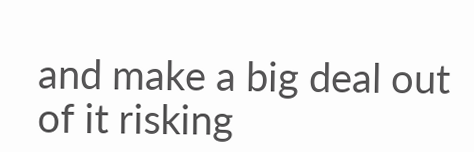and make a big deal out of it risking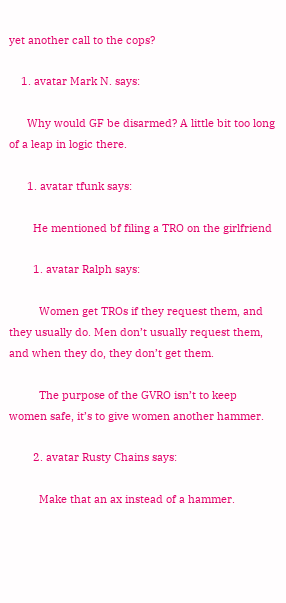yet another call to the cops?

    1. avatar Mark N. says:

      Why would GF be disarmed? A little bit too long of a leap in logic there.

      1. avatar tfunk says:

        He mentioned bf filing a TRO on the girlfriend

        1. avatar Ralph says:

          Women get TROs if they request them, and they usually do. Men don’t usually request them, and when they do, they don’t get them.

          The purpose of the GVRO isn’t to keep women safe, it’s to give women another hammer.

        2. avatar Rusty Chains says:

          Make that an ax instead of a hammer.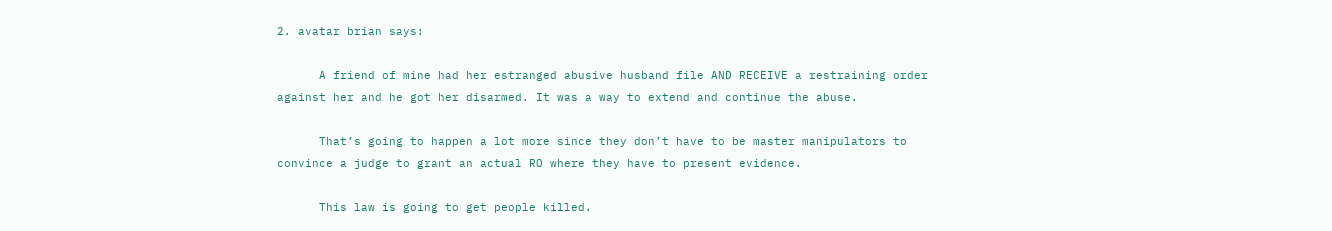2. avatar brian says:

      A friend of mine had her estranged abusive husband file AND RECEIVE a restraining order against her and he got her disarmed. It was a way to extend and continue the abuse.

      That’s going to happen a lot more since they don’t have to be master manipulators to convince a judge to grant an actual RO where they have to present evidence.

      This law is going to get people killed.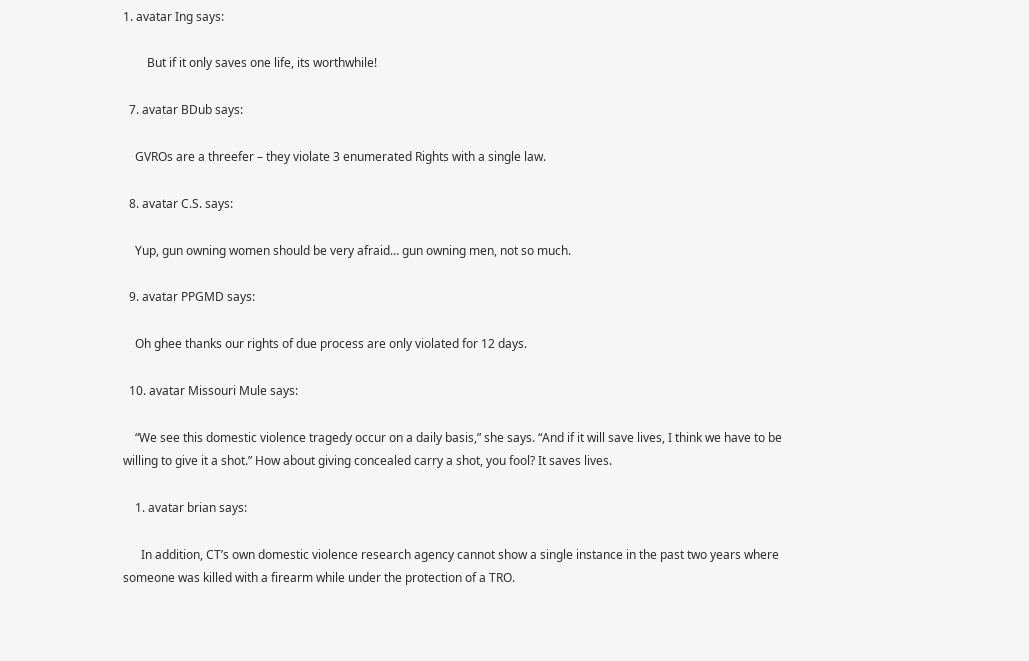1. avatar Ing says:

        But if it only saves one life, its worthwhile!

  7. avatar BDub says:

    GVROs are a threefer – they violate 3 enumerated Rights with a single law.

  8. avatar C.S. says:

    Yup, gun owning women should be very afraid… gun owning men, not so much.

  9. avatar PPGMD says:

    Oh ghee thanks our rights of due process are only violated for 12 days.

  10. avatar Missouri Mule says:

    “We see this domestic violence tragedy occur on a daily basis,” she says. “And if it will save lives, I think we have to be willing to give it a shot.” How about giving concealed carry a shot, you fool? It saves lives.

    1. avatar brian says:

      In addition, CT’s own domestic violence research agency cannot show a single instance in the past two years where someone was killed with a firearm while under the protection of a TRO.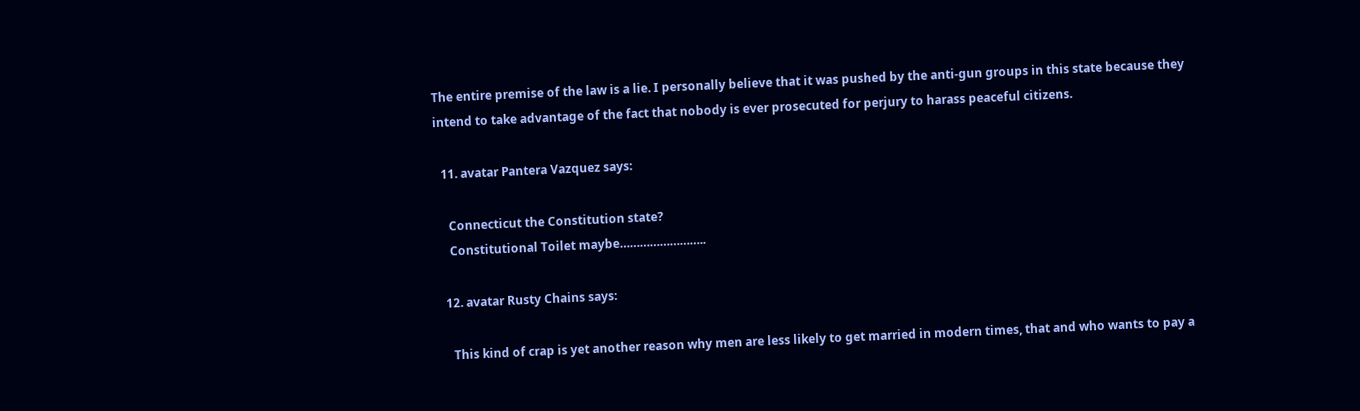The entire premise of the law is a lie. I personally believe that it was pushed by the anti-gun groups in this state because they intend to take advantage of the fact that nobody is ever prosecuted for perjury to harass peaceful citizens.

  11. avatar Pantera Vazquez says:

    Connecticut the Constitution state?
    Constitutional Toilet maybe……………………..

  12. avatar Rusty Chains says:

    This kind of crap is yet another reason why men are less likely to get married in modern times, that and who wants to pay a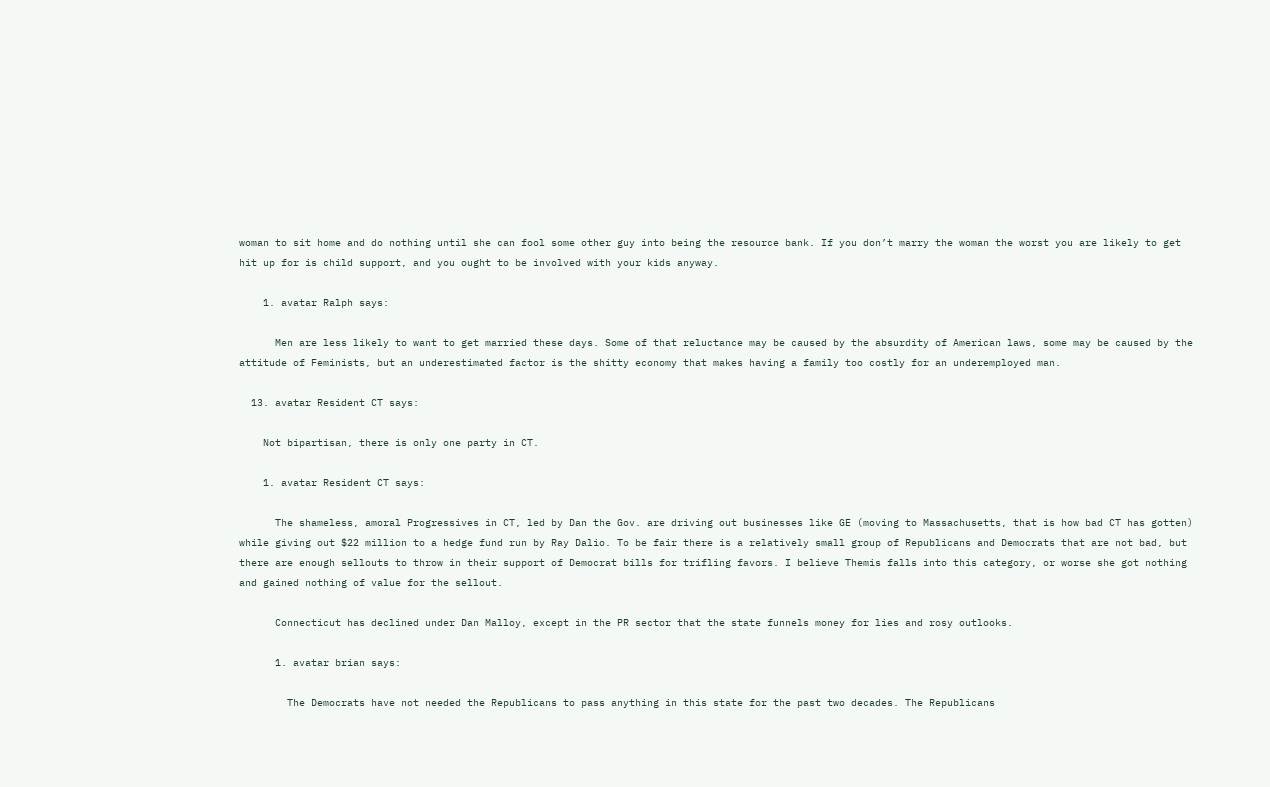woman to sit home and do nothing until she can fool some other guy into being the resource bank. If you don’t marry the woman the worst you are likely to get hit up for is child support, and you ought to be involved with your kids anyway.

    1. avatar Ralph says:

      Men are less likely to want to get married these days. Some of that reluctance may be caused by the absurdity of American laws, some may be caused by the attitude of Feminists, but an underestimated factor is the shitty economy that makes having a family too costly for an underemployed man.

  13. avatar Resident CT says:

    Not bipartisan, there is only one party in CT.

    1. avatar Resident CT says:

      The shameless, amoral Progressives in CT, led by Dan the Gov. are driving out businesses like GE (moving to Massachusetts, that is how bad CT has gotten) while giving out $22 million to a hedge fund run by Ray Dalio. To be fair there is a relatively small group of Republicans and Democrats that are not bad, but there are enough sellouts to throw in their support of Democrat bills for trifling favors. I believe Themis falls into this category, or worse she got nothing and gained nothing of value for the sellout.

      Connecticut has declined under Dan Malloy, except in the PR sector that the state funnels money for lies and rosy outlooks.

      1. avatar brian says:

        The Democrats have not needed the Republicans to pass anything in this state for the past two decades. The Republicans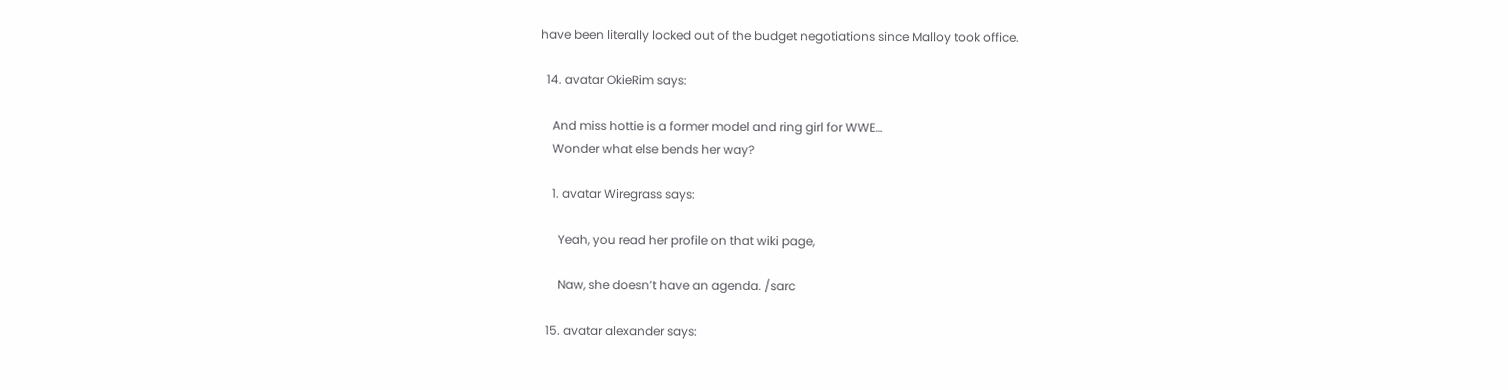have been literally locked out of the budget negotiations since Malloy took office.

  14. avatar OkieRim says:

    And miss hottie is a former model and ring girl for WWE…
    Wonder what else bends her way?

    1. avatar Wiregrass says:

      Yeah, you read her profile on that wiki page,

      Naw, she doesn’t have an agenda. /sarc

  15. avatar alexander says: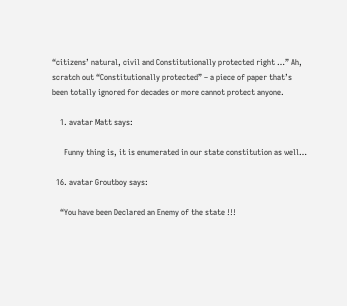“citizens’ natural, civil and Constitutionally protected right …” Ah, scratch out “Constitutionally protected” – a piece of paper that’s been totally ignored for decades or more cannot protect anyone.

    1. avatar Matt says:

      Funny thing is, it is enumerated in our state constitution as well…

  16. avatar Groutboy says:

    “You have been Declared an Enemy of the state !!!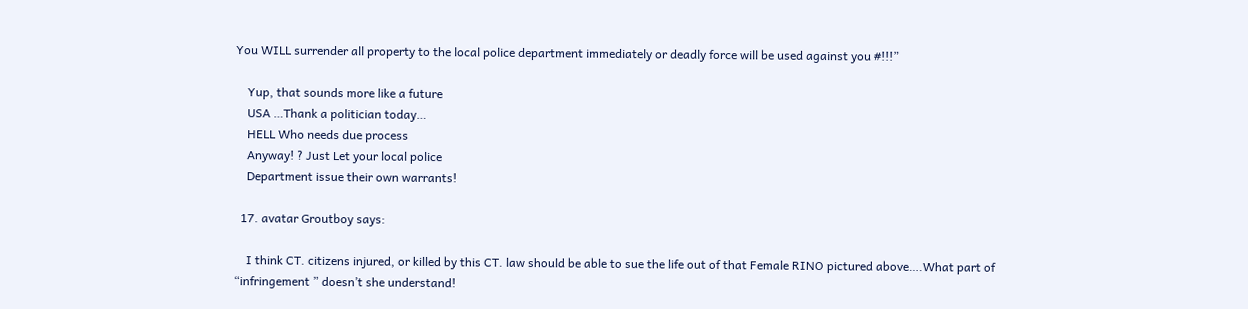You WILL surrender all property to the local police department immediately or deadly force will be used against you #!!!”

    Yup, that sounds more like a future
    USA …Thank a politician today…
    HELL Who needs due process
    Anyway! ? Just Let your local police
    Department issue their own warrants!

  17. avatar Groutboy says:

    I think CT. citizens injured, or killed by this CT. law should be able to sue the life out of that Female RINO pictured above….What part of “infringement ” doesn’t she understand!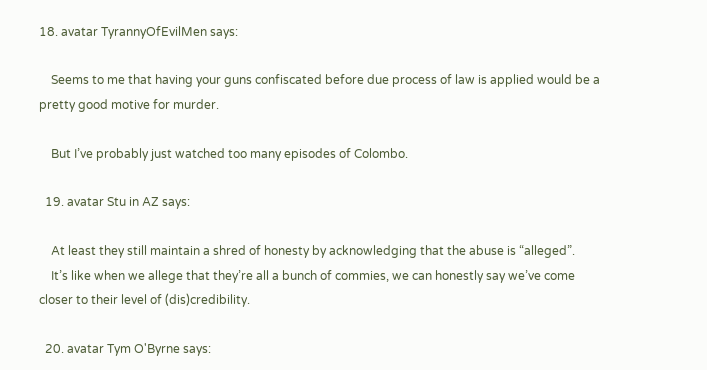18. avatar TyrannyOfEvilMen says:

    Seems to me that having your guns confiscated before due process of law is applied would be a pretty good motive for murder.

    But I’ve probably just watched too many episodes of Colombo.

  19. avatar Stu in AZ says:

    At least they still maintain a shred of honesty by acknowledging that the abuse is “alleged”.
    It’s like when we allege that they’re all a bunch of commies, we can honestly say we’ve come closer to their level of (dis)credibility.

  20. avatar Tym O'Byrne says: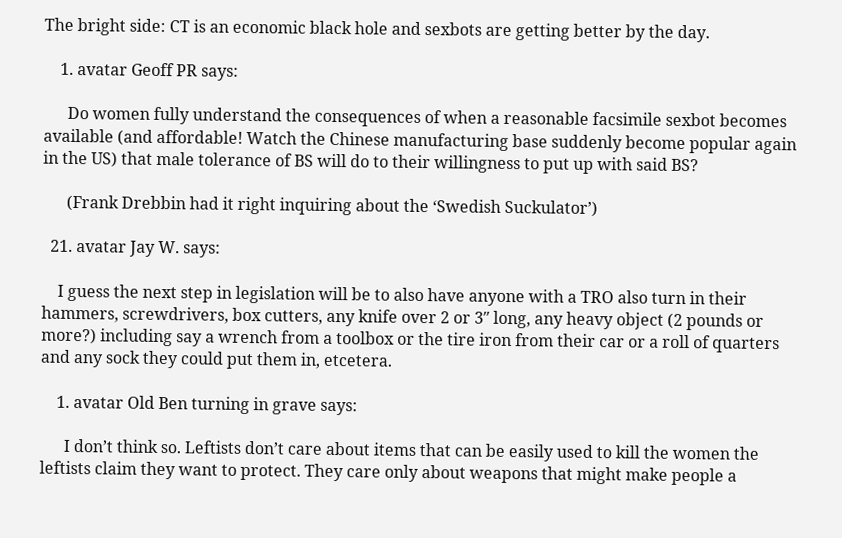The bright side: CT is an economic black hole and sexbots are getting better by the day.

    1. avatar Geoff PR says:

      Do women fully understand the consequences of when a reasonable facsimile sexbot becomes available (and affordable! Watch the Chinese manufacturing base suddenly become popular again in the US) that male tolerance of BS will do to their willingness to put up with said BS?

      (Frank Drebbin had it right inquiring about the ‘Swedish Suckulator’)

  21. avatar Jay W. says:

    I guess the next step in legislation will be to also have anyone with a TRO also turn in their hammers, screwdrivers, box cutters, any knife over 2 or 3″ long, any heavy object (2 pounds or more?) including say a wrench from a toolbox or the tire iron from their car or a roll of quarters and any sock they could put them in, etcetera.

    1. avatar Old Ben turning in grave says:

      I don’t think so. Leftists don’t care about items that can be easily used to kill the women the leftists claim they want to protect. They care only about weapons that might make people a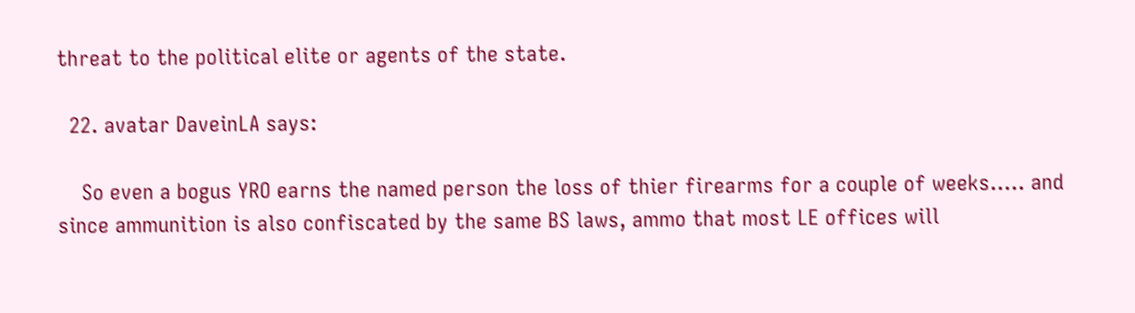threat to the political elite or agents of the state.

  22. avatar DaveinLA says:

    So even a bogus YRO earns the named person the loss of thier firearms for a couple of weeks….. and since ammunition is also confiscated by the same BS laws, ammo that most LE offices will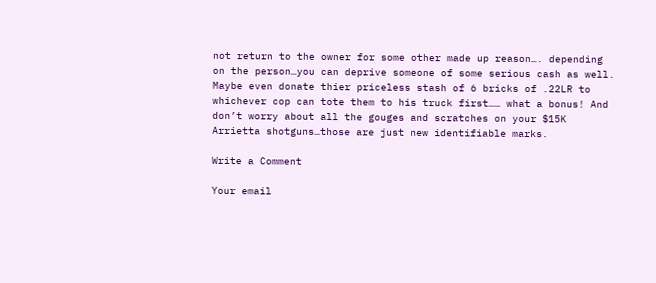not return to the owner for some other made up reason…. depending on the person…you can deprive someone of some serious cash as well. Maybe even donate thier priceless stash of 6 bricks of .22LR to whichever cop can tote them to his truck first…… what a bonus! And don’t worry about all the gouges and scratches on your $15K Arrietta shotguns…those are just new identifiable marks.

Write a Comment

Your email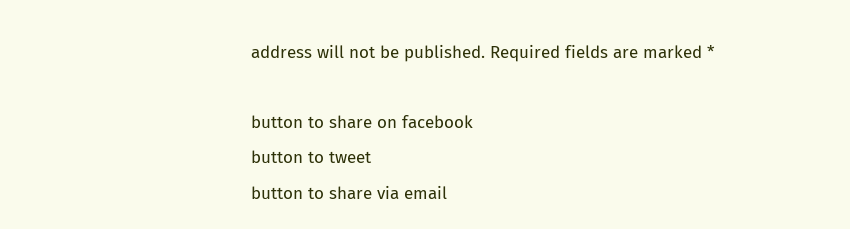address will not be published. Required fields are marked *

button to share on facebook
button to tweet
button to share via email